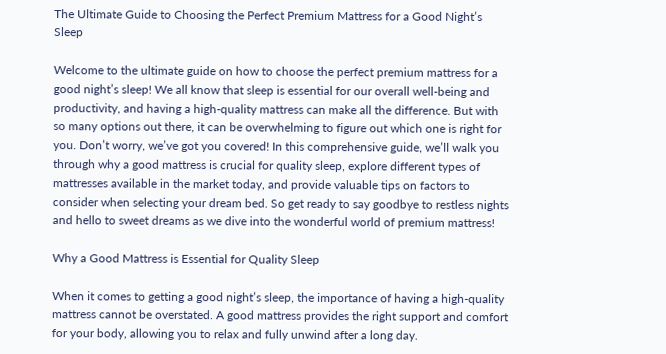The Ultimate Guide to Choosing the Perfect Premium Mattress for a Good Night’s Sleep

Welcome to the ultimate guide on how to choose the perfect premium mattress for a good night’s sleep! We all know that sleep is essential for our overall well-being and productivity, and having a high-quality mattress can make all the difference. But with so many options out there, it can be overwhelming to figure out which one is right for you. Don’t worry, we’ve got you covered! In this comprehensive guide, we’ll walk you through why a good mattress is crucial for quality sleep, explore different types of mattresses available in the market today, and provide valuable tips on factors to consider when selecting your dream bed. So get ready to say goodbye to restless nights and hello to sweet dreams as we dive into the wonderful world of premium mattress!

Why a Good Mattress is Essential for Quality Sleep

When it comes to getting a good night’s sleep, the importance of having a high-quality mattress cannot be overstated. A good mattress provides the right support and comfort for your body, allowing you to relax and fully unwind after a long day.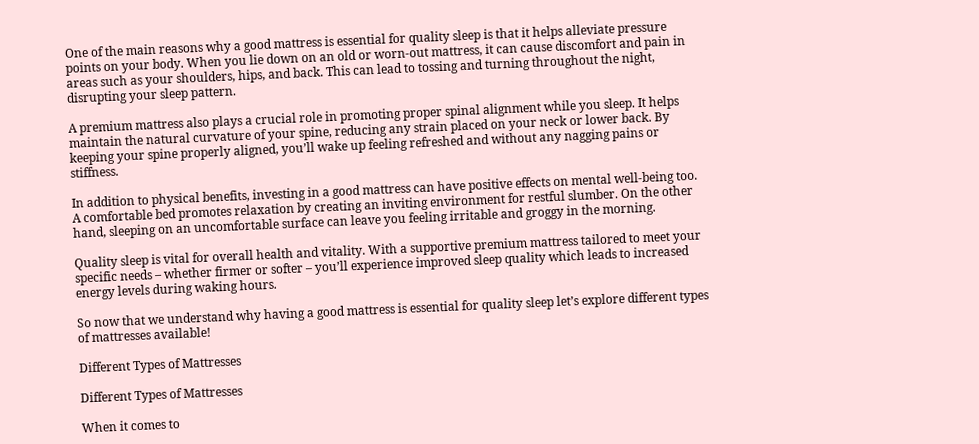One of the main reasons why a good mattress is essential for quality sleep is that it helps alleviate pressure points on your body. When you lie down on an old or worn-out mattress, it can cause discomfort and pain in areas such as your shoulders, hips, and back. This can lead to tossing and turning throughout the night, disrupting your sleep pattern.

A premium mattress also plays a crucial role in promoting proper spinal alignment while you sleep. It helps maintain the natural curvature of your spine, reducing any strain placed on your neck or lower back. By keeping your spine properly aligned, you’ll wake up feeling refreshed and without any nagging pains or stiffness.

In addition to physical benefits, investing in a good mattress can have positive effects on mental well-being too. A comfortable bed promotes relaxation by creating an inviting environment for restful slumber. On the other hand, sleeping on an uncomfortable surface can leave you feeling irritable and groggy in the morning.

Quality sleep is vital for overall health and vitality. With a supportive premium mattress tailored to meet your specific needs – whether firmer or softer – you’ll experience improved sleep quality which leads to increased energy levels during waking hours.

So now that we understand why having a good mattress is essential for quality sleep let’s explore different types of mattresses available!

Different Types of Mattresses

Different Types of Mattresses

When it comes to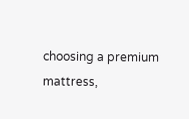choosing a premium mattress,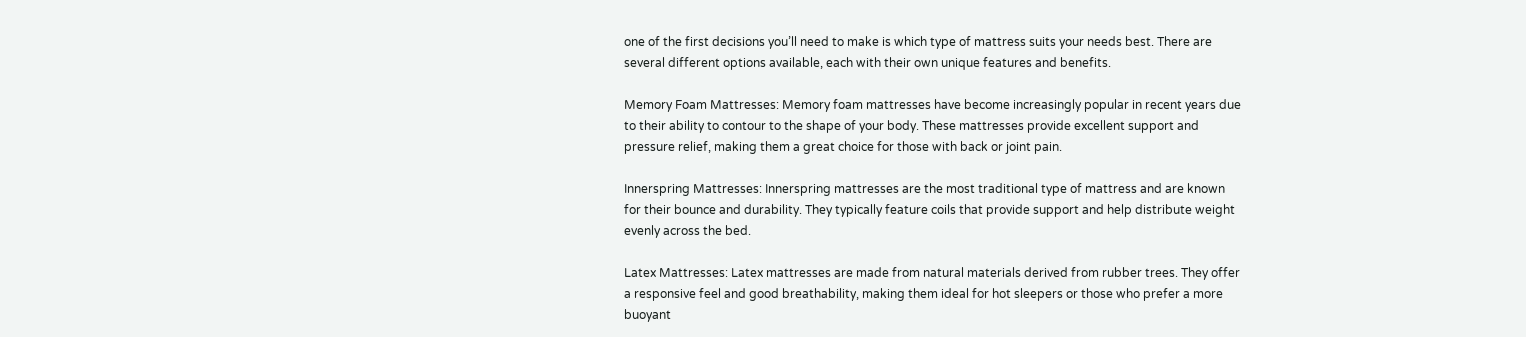one of the first decisions you’ll need to make is which type of mattress suits your needs best. There are several different options available, each with their own unique features and benefits.

Memory Foam Mattresses: Memory foam mattresses have become increasingly popular in recent years due to their ability to contour to the shape of your body. These mattresses provide excellent support and pressure relief, making them a great choice for those with back or joint pain.

Innerspring Mattresses: Innerspring mattresses are the most traditional type of mattress and are known for their bounce and durability. They typically feature coils that provide support and help distribute weight evenly across the bed.

Latex Mattresses: Latex mattresses are made from natural materials derived from rubber trees. They offer a responsive feel and good breathability, making them ideal for hot sleepers or those who prefer a more buoyant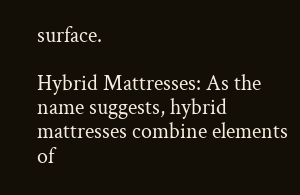surface.

Hybrid Mattresses: As the name suggests, hybrid mattresses combine elements of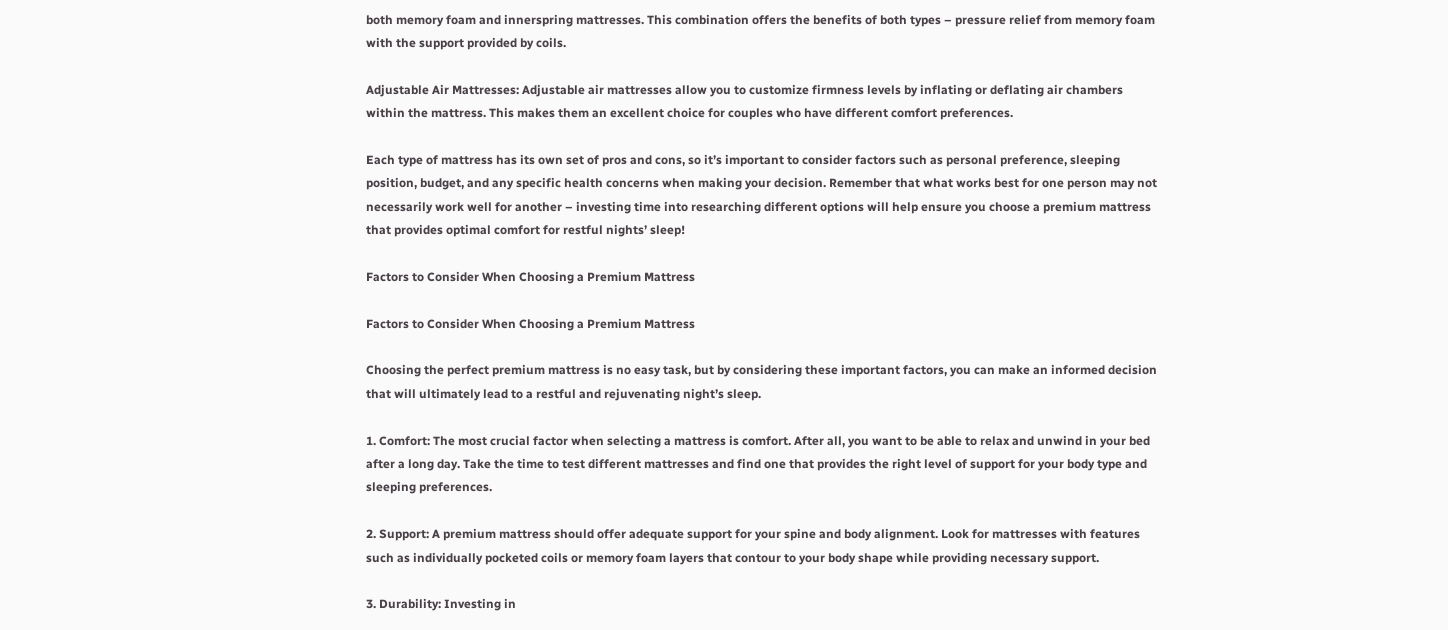both memory foam and innerspring mattresses. This combination offers the benefits of both types – pressure relief from memory foam with the support provided by coils.

Adjustable Air Mattresses: Adjustable air mattresses allow you to customize firmness levels by inflating or deflating air chambers within the mattress. This makes them an excellent choice for couples who have different comfort preferences.

Each type of mattress has its own set of pros and cons, so it’s important to consider factors such as personal preference, sleeping position, budget, and any specific health concerns when making your decision. Remember that what works best for one person may not necessarily work well for another – investing time into researching different options will help ensure you choose a premium mattress that provides optimal comfort for restful nights’ sleep!

Factors to Consider When Choosing a Premium Mattress

Factors to Consider When Choosing a Premium Mattress

Choosing the perfect premium mattress is no easy task, but by considering these important factors, you can make an informed decision that will ultimately lead to a restful and rejuvenating night’s sleep.

1. Comfort: The most crucial factor when selecting a mattress is comfort. After all, you want to be able to relax and unwind in your bed after a long day. Take the time to test different mattresses and find one that provides the right level of support for your body type and sleeping preferences.

2. Support: A premium mattress should offer adequate support for your spine and body alignment. Look for mattresses with features such as individually pocketed coils or memory foam layers that contour to your body shape while providing necessary support.

3. Durability: Investing in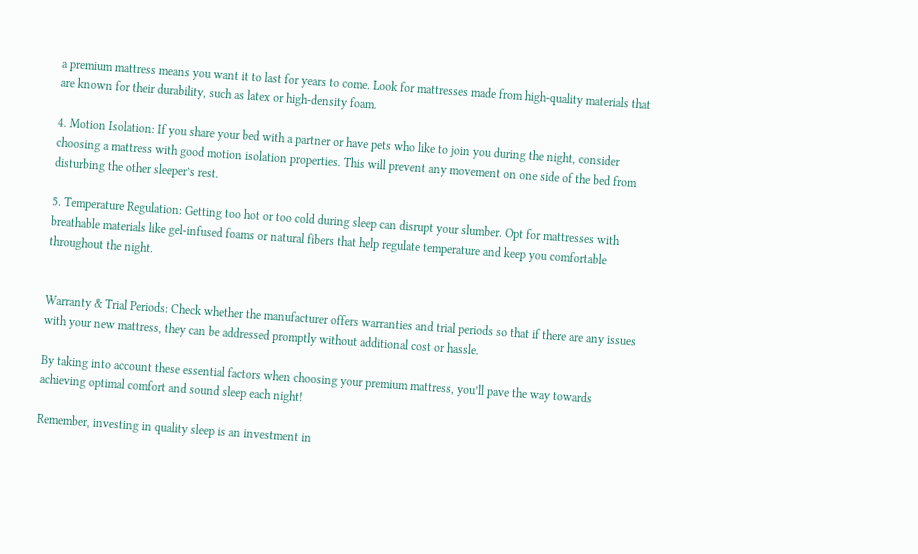a premium mattress means you want it to last for years to come. Look for mattresses made from high-quality materials that are known for their durability, such as latex or high-density foam.

4. Motion Isolation: If you share your bed with a partner or have pets who like to join you during the night, consider choosing a mattress with good motion isolation properties. This will prevent any movement on one side of the bed from disturbing the other sleeper’s rest.

5. Temperature Regulation: Getting too hot or too cold during sleep can disrupt your slumber. Opt for mattresses with breathable materials like gel-infused foams or natural fibers that help regulate temperature and keep you comfortable throughout the night.


Warranty & Trial Periods: Check whether the manufacturer offers warranties and trial periods so that if there are any issues with your new mattress, they can be addressed promptly without additional cost or hassle.

By taking into account these essential factors when choosing your premium mattress, you’ll pave the way towards achieving optimal comfort and sound sleep each night!

Remember, investing in quality sleep is an investment in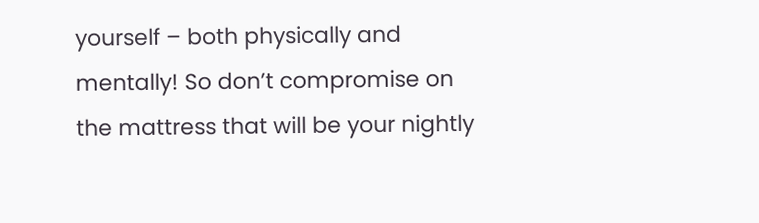yourself – both physically and mentally! So don’t compromise on the mattress that will be your nightly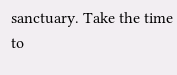sanctuary. Take the time to